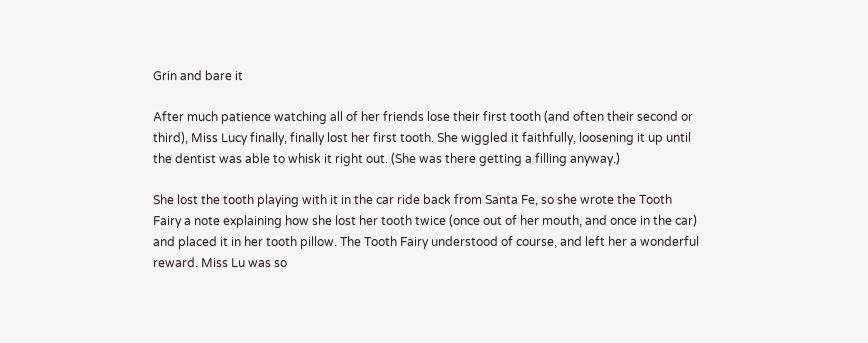Grin and bare it

After much patience watching all of her friends lose their first tooth (and often their second or third), Miss Lucy finally, finally lost her first tooth. She wiggled it faithfully, loosening it up until the dentist was able to whisk it right out. (She was there getting a filling anyway.)

She lost the tooth playing with it in the car ride back from Santa Fe, so she wrote the Tooth Fairy a note explaining how she lost her tooth twice (once out of her mouth, and once in the car) and placed it in her tooth pillow. The Tooth Fairy understood of course, and left her a wonderful reward. Miss Lu was so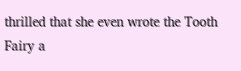thrilled that she even wrote the Tooth Fairy a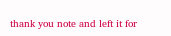thank you note and left it for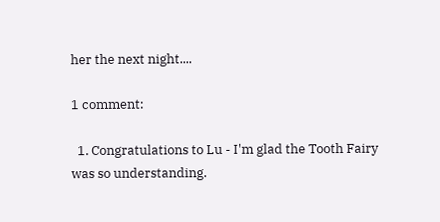her the next night....

1 comment:

  1. Congratulations to Lu - I'm glad the Tooth Fairy was so understanding.